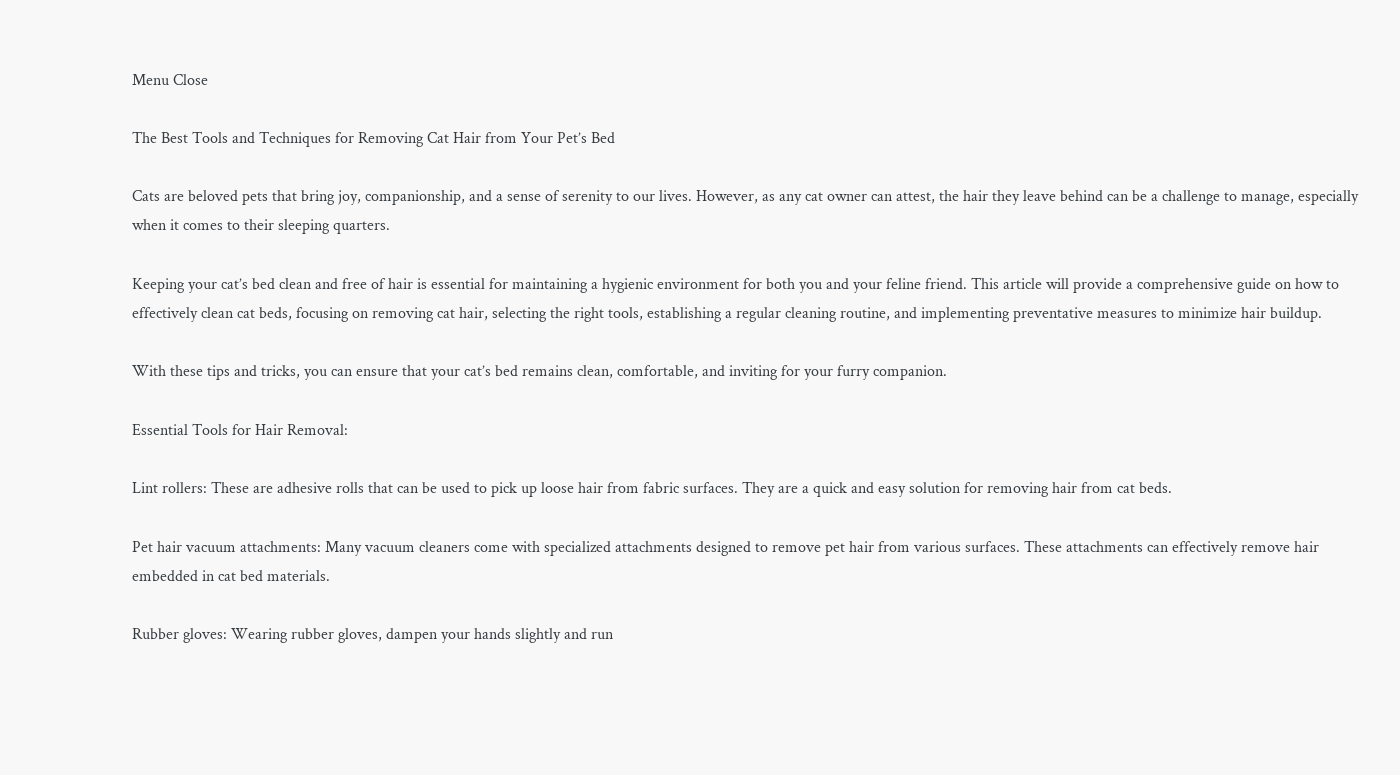Menu Close

The Best Tools and Techniques for Removing Cat Hair from Your Pet’s Bed

Cats are beloved pets that bring joy, companionship, and a sense of serenity to our lives. However, as any cat owner can attest, the hair they leave behind can be a challenge to manage, especially when it comes to their sleeping quarters.

Keeping your cat’s bed clean and free of hair is essential for maintaining a hygienic environment for both you and your feline friend. This article will provide a comprehensive guide on how to effectively clean cat beds, focusing on removing cat hair, selecting the right tools, establishing a regular cleaning routine, and implementing preventative measures to minimize hair buildup.

With these tips and tricks, you can ensure that your cat’s bed remains clean, comfortable, and inviting for your furry companion.

Essential Tools for Hair Removal:

Lint rollers: These are adhesive rolls that can be used to pick up loose hair from fabric surfaces. They are a quick and easy solution for removing hair from cat beds.

Pet hair vacuum attachments: Many vacuum cleaners come with specialized attachments designed to remove pet hair from various surfaces. These attachments can effectively remove hair embedded in cat bed materials.

Rubber gloves: Wearing rubber gloves, dampen your hands slightly and run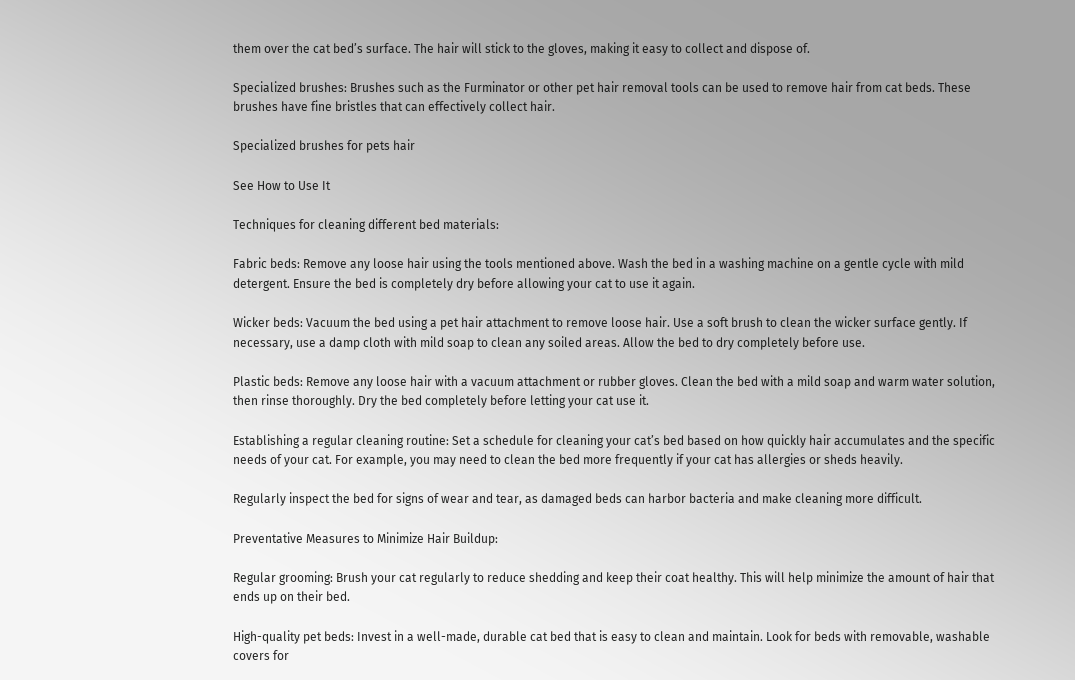them over the cat bed’s surface. The hair will stick to the gloves, making it easy to collect and dispose of.

Specialized brushes: Brushes such as the Furminator or other pet hair removal tools can be used to remove hair from cat beds. These brushes have fine bristles that can effectively collect hair.

Specialized brushes for pets hair

See How to Use It

Techniques for cleaning different bed materials:

Fabric beds: Remove any loose hair using the tools mentioned above. Wash the bed in a washing machine on a gentle cycle with mild detergent. Ensure the bed is completely dry before allowing your cat to use it again.

Wicker beds: Vacuum the bed using a pet hair attachment to remove loose hair. Use a soft brush to clean the wicker surface gently. If necessary, use a damp cloth with mild soap to clean any soiled areas. Allow the bed to dry completely before use.

Plastic beds: Remove any loose hair with a vacuum attachment or rubber gloves. Clean the bed with a mild soap and warm water solution, then rinse thoroughly. Dry the bed completely before letting your cat use it.

Establishing a regular cleaning routine: Set a schedule for cleaning your cat’s bed based on how quickly hair accumulates and the specific needs of your cat. For example, you may need to clean the bed more frequently if your cat has allergies or sheds heavily.

Regularly inspect the bed for signs of wear and tear, as damaged beds can harbor bacteria and make cleaning more difficult.

Preventative Measures to Minimize Hair Buildup:

Regular grooming: Brush your cat regularly to reduce shedding and keep their coat healthy. This will help minimize the amount of hair that ends up on their bed.

High-quality pet beds: Invest in a well-made, durable cat bed that is easy to clean and maintain. Look for beds with removable, washable covers for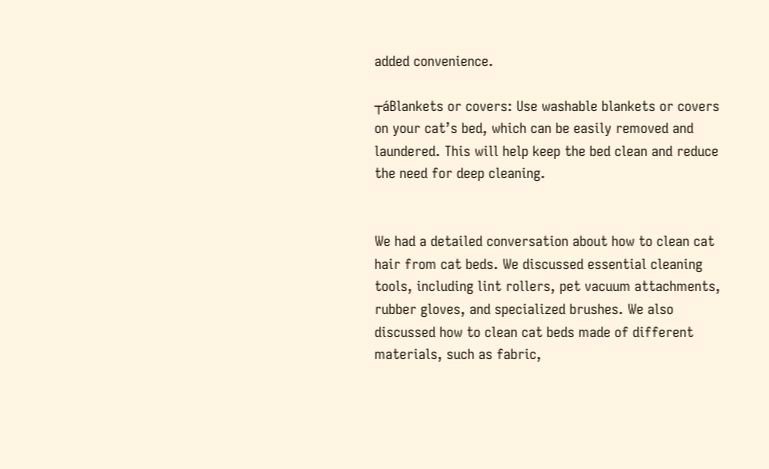added convenience.

┬áBlankets or covers: Use washable blankets or covers on your cat’s bed, which can be easily removed and laundered. This will help keep the bed clean and reduce the need for deep cleaning.


We had a detailed conversation about how to clean cat hair from cat beds. We discussed essential cleaning tools, including lint rollers, pet vacuum attachments, rubber gloves, and specialized brushes. We also discussed how to clean cat beds made of different materials, such as fabric,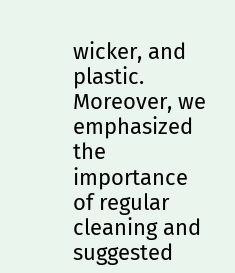wicker, and plastic. Moreover, we emphasized the importance of regular cleaning and suggested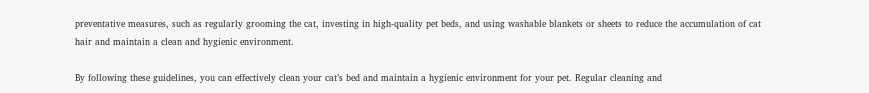preventative measures, such as regularly grooming the cat, investing in high-quality pet beds, and using washable blankets or sheets to reduce the accumulation of cat hair and maintain a clean and hygienic environment.

By following these guidelines, you can effectively clean your cat’s bed and maintain a hygienic environment for your pet. Regular cleaning and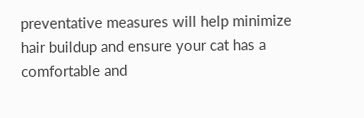preventative measures will help minimize hair buildup and ensure your cat has a comfortable and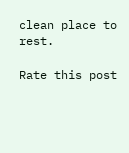clean place to rest.

Rate this post